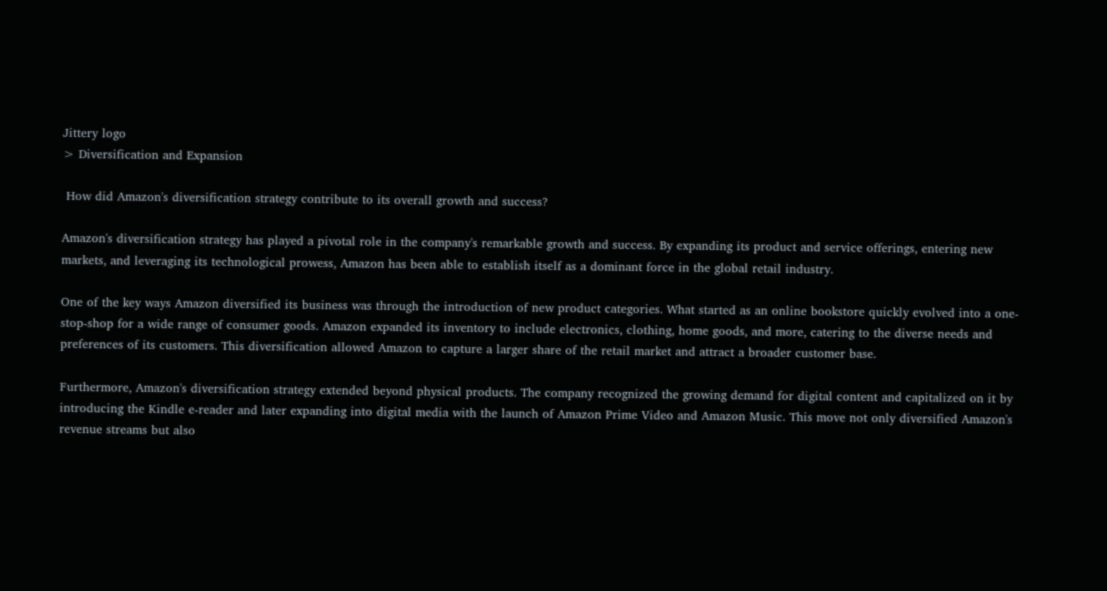Jittery logo
> Diversification and Expansion

 How did Amazon's diversification strategy contribute to its overall growth and success?

Amazon's diversification strategy has played a pivotal role in the company's remarkable growth and success. By expanding its product and service offerings, entering new markets, and leveraging its technological prowess, Amazon has been able to establish itself as a dominant force in the global retail industry.

One of the key ways Amazon diversified its business was through the introduction of new product categories. What started as an online bookstore quickly evolved into a one-stop-shop for a wide range of consumer goods. Amazon expanded its inventory to include electronics, clothing, home goods, and more, catering to the diverse needs and preferences of its customers. This diversification allowed Amazon to capture a larger share of the retail market and attract a broader customer base.

Furthermore, Amazon's diversification strategy extended beyond physical products. The company recognized the growing demand for digital content and capitalized on it by introducing the Kindle e-reader and later expanding into digital media with the launch of Amazon Prime Video and Amazon Music. This move not only diversified Amazon's revenue streams but also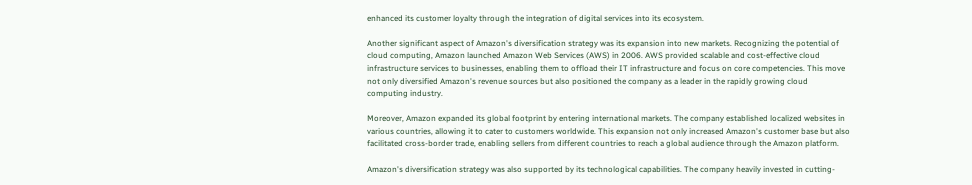enhanced its customer loyalty through the integration of digital services into its ecosystem.

Another significant aspect of Amazon's diversification strategy was its expansion into new markets. Recognizing the potential of cloud computing, Amazon launched Amazon Web Services (AWS) in 2006. AWS provided scalable and cost-effective cloud infrastructure services to businesses, enabling them to offload their IT infrastructure and focus on core competencies. This move not only diversified Amazon's revenue sources but also positioned the company as a leader in the rapidly growing cloud computing industry.

Moreover, Amazon expanded its global footprint by entering international markets. The company established localized websites in various countries, allowing it to cater to customers worldwide. This expansion not only increased Amazon's customer base but also facilitated cross-border trade, enabling sellers from different countries to reach a global audience through the Amazon platform.

Amazon's diversification strategy was also supported by its technological capabilities. The company heavily invested in cutting-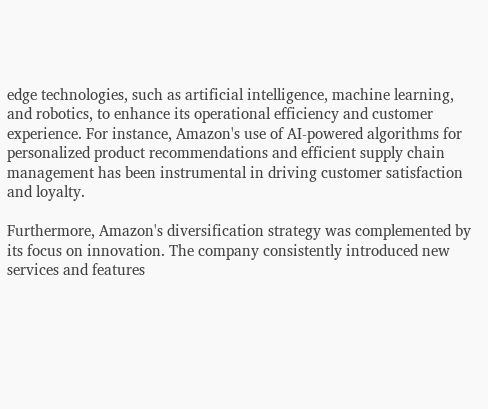edge technologies, such as artificial intelligence, machine learning, and robotics, to enhance its operational efficiency and customer experience. For instance, Amazon's use of AI-powered algorithms for personalized product recommendations and efficient supply chain management has been instrumental in driving customer satisfaction and loyalty.

Furthermore, Amazon's diversification strategy was complemented by its focus on innovation. The company consistently introduced new services and features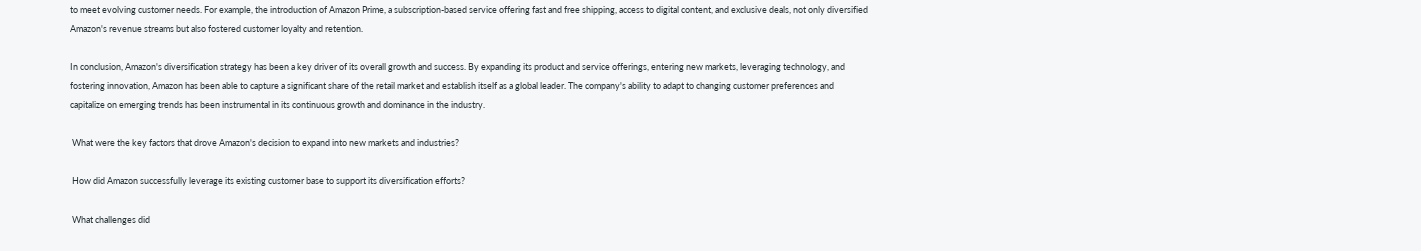to meet evolving customer needs. For example, the introduction of Amazon Prime, a subscription-based service offering fast and free shipping, access to digital content, and exclusive deals, not only diversified Amazon's revenue streams but also fostered customer loyalty and retention.

In conclusion, Amazon's diversification strategy has been a key driver of its overall growth and success. By expanding its product and service offerings, entering new markets, leveraging technology, and fostering innovation, Amazon has been able to capture a significant share of the retail market and establish itself as a global leader. The company's ability to adapt to changing customer preferences and capitalize on emerging trends has been instrumental in its continuous growth and dominance in the industry.

 What were the key factors that drove Amazon's decision to expand into new markets and industries?

 How did Amazon successfully leverage its existing customer base to support its diversification efforts?

 What challenges did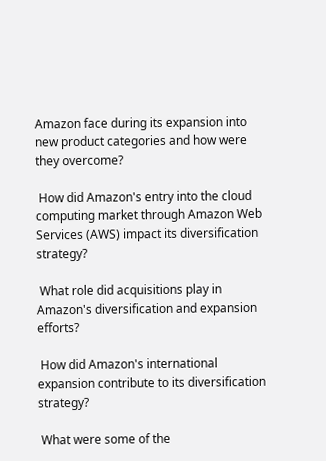Amazon face during its expansion into new product categories and how were they overcome?

 How did Amazon's entry into the cloud computing market through Amazon Web Services (AWS) impact its diversification strategy?

 What role did acquisitions play in Amazon's diversification and expansion efforts?

 How did Amazon's international expansion contribute to its diversification strategy?

 What were some of the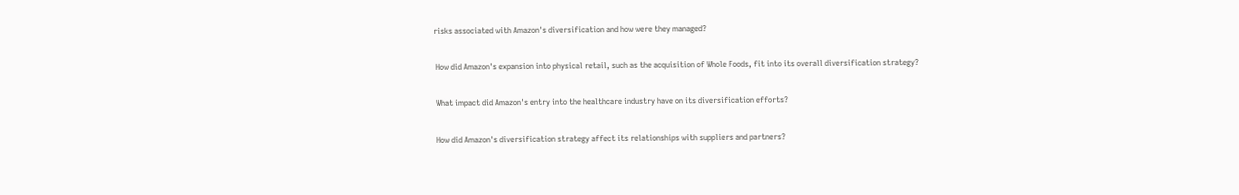risks associated with Amazon's diversification and how were they managed?

 How did Amazon's expansion into physical retail, such as the acquisition of Whole Foods, fit into its overall diversification strategy?

 What impact did Amazon's entry into the healthcare industry have on its diversification efforts?

 How did Amazon's diversification strategy affect its relationships with suppliers and partners?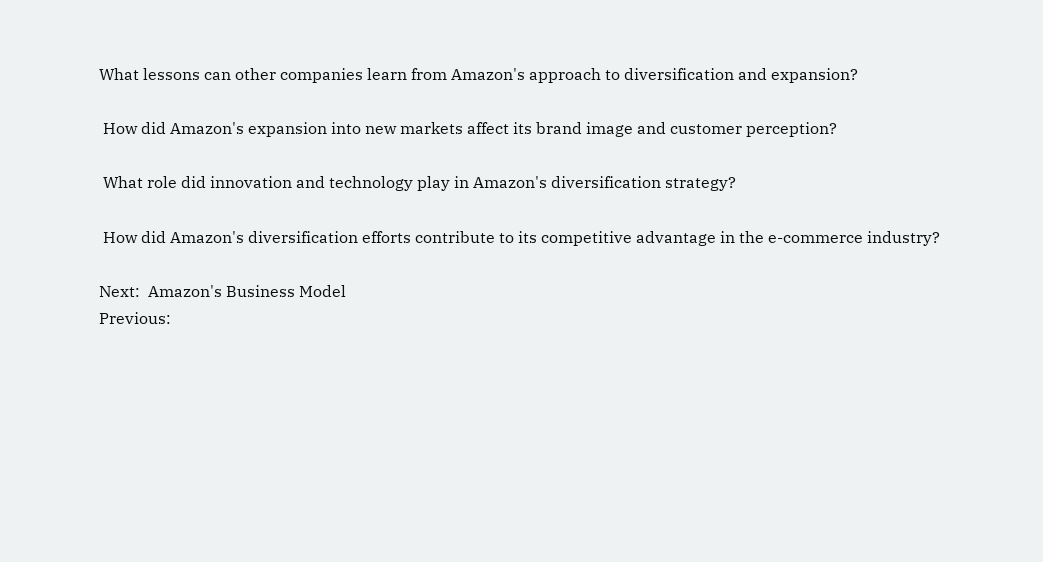What lessons can other companies learn from Amazon's approach to diversification and expansion?

 How did Amazon's expansion into new markets affect its brand image and customer perception?

 What role did innovation and technology play in Amazon's diversification strategy?

 How did Amazon's diversification efforts contribute to its competitive advantage in the e-commerce industry?

Next:  Amazon's Business Model
Previous: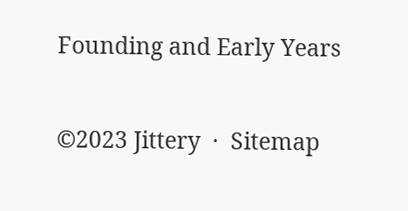Founding and Early Years

©2023 Jittery  ·  Sitemap